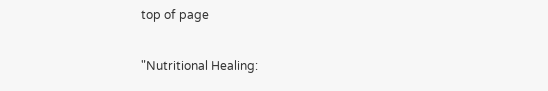top of page

"Nutritional Healing: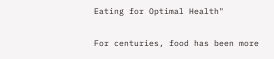Eating for Optimal Health"

For centuries, food has been more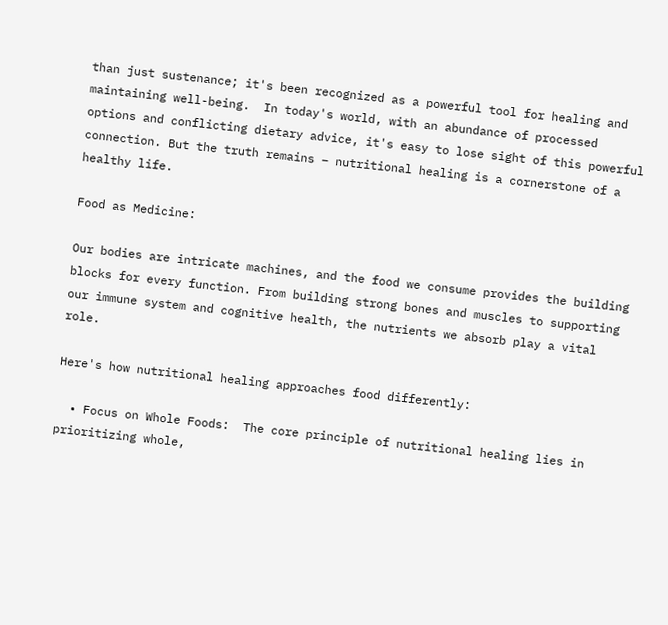than just sustenance; it's been recognized as a powerful tool for healing and maintaining well-being.  In today's world, with an abundance of processed options and conflicting dietary advice, it's easy to lose sight of this powerful connection. But the truth remains – nutritional healing is a cornerstone of a healthy life.

Food as Medicine:

Our bodies are intricate machines, and the food we consume provides the building blocks for every function. From building strong bones and muscles to supporting our immune system and cognitive health, the nutrients we absorb play a vital role.

Here's how nutritional healing approaches food differently:

  • Focus on Whole Foods:  The core principle of nutritional healing lies in prioritizing whole,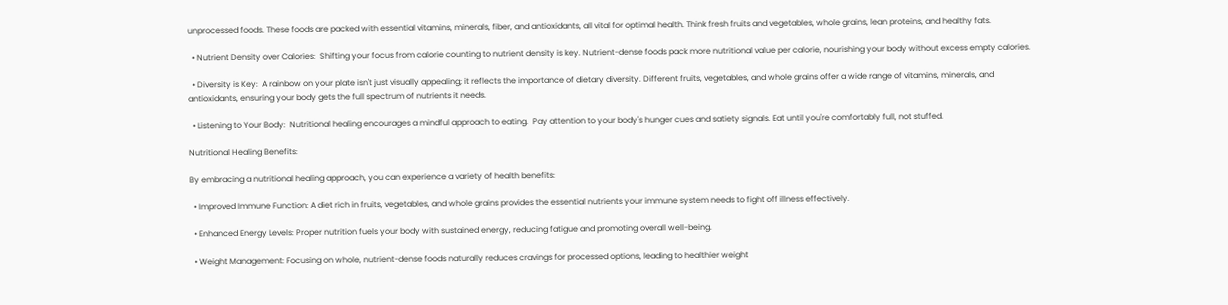unprocessed foods. These foods are packed with essential vitamins, minerals, fiber, and antioxidants, all vital for optimal health. Think fresh fruits and vegetables, whole grains, lean proteins, and healthy fats.

  • Nutrient Density over Calories:  Shifting your focus from calorie counting to nutrient density is key. Nutrient-dense foods pack more nutritional value per calorie, nourishing your body without excess empty calories.

  • Diversity is Key:  A rainbow on your plate isn't just visually appealing; it reflects the importance of dietary diversity. Different fruits, vegetables, and whole grains offer a wide range of vitamins, minerals, and antioxidants, ensuring your body gets the full spectrum of nutrients it needs.

  • Listening to Your Body:  Nutritional healing encourages a mindful approach to eating.  Pay attention to your body's hunger cues and satiety signals. Eat until you're comfortably full, not stuffed.

Nutritional Healing Benefits:

By embracing a nutritional healing approach, you can experience a variety of health benefits:

  • Improved Immune Function: A diet rich in fruits, vegetables, and whole grains provides the essential nutrients your immune system needs to fight off illness effectively.

  • Enhanced Energy Levels: Proper nutrition fuels your body with sustained energy, reducing fatigue and promoting overall well-being.

  • Weight Management: Focusing on whole, nutrient-dense foods naturally reduces cravings for processed options, leading to healthier weight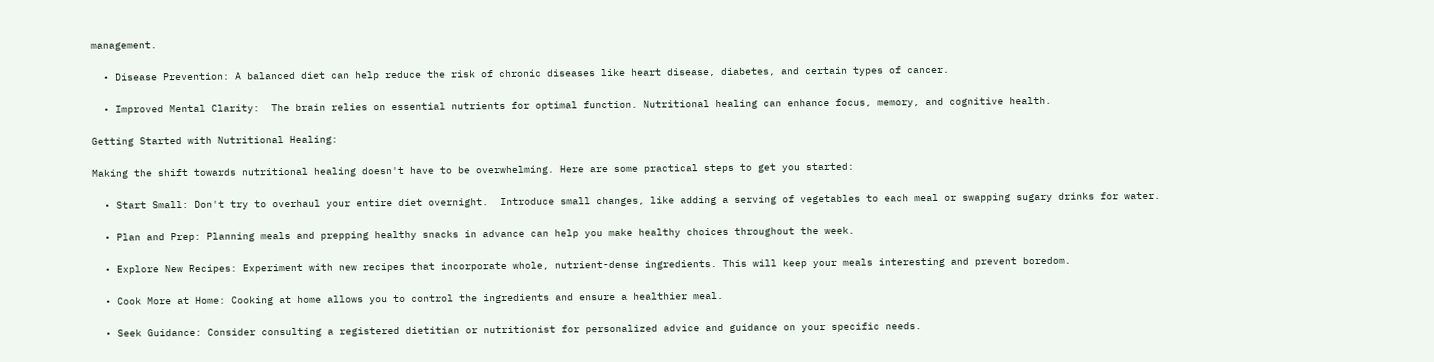management.

  • Disease Prevention: A balanced diet can help reduce the risk of chronic diseases like heart disease, diabetes, and certain types of cancer.

  • Improved Mental Clarity:  The brain relies on essential nutrients for optimal function. Nutritional healing can enhance focus, memory, and cognitive health.

Getting Started with Nutritional Healing:

Making the shift towards nutritional healing doesn't have to be overwhelming. Here are some practical steps to get you started:

  • Start Small: Don't try to overhaul your entire diet overnight.  Introduce small changes, like adding a serving of vegetables to each meal or swapping sugary drinks for water.

  • Plan and Prep: Planning meals and prepping healthy snacks in advance can help you make healthy choices throughout the week.

  • Explore New Recipes: Experiment with new recipes that incorporate whole, nutrient-dense ingredients. This will keep your meals interesting and prevent boredom.

  • Cook More at Home: Cooking at home allows you to control the ingredients and ensure a healthier meal.

  • Seek Guidance: Consider consulting a registered dietitian or nutritionist for personalized advice and guidance on your specific needs.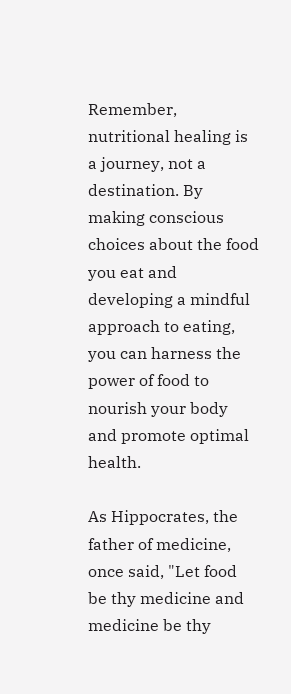Remember, nutritional healing is a journey, not a destination. By making conscious choices about the food you eat and developing a mindful approach to eating, you can harness the power of food to nourish your body and promote optimal health.

As Hippocrates, the father of medicine, once said, "Let food be thy medicine and medicine be thy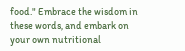food." Embrace the wisdom in these words, and embark on your own nutritional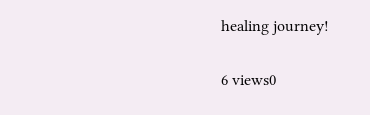healing journey!

6 views0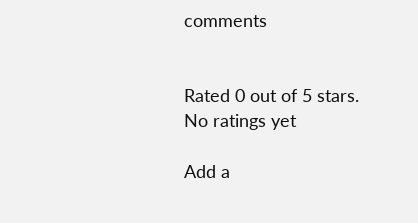comments


Rated 0 out of 5 stars.
No ratings yet

Add a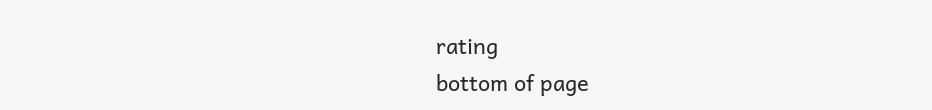rating
bottom of page